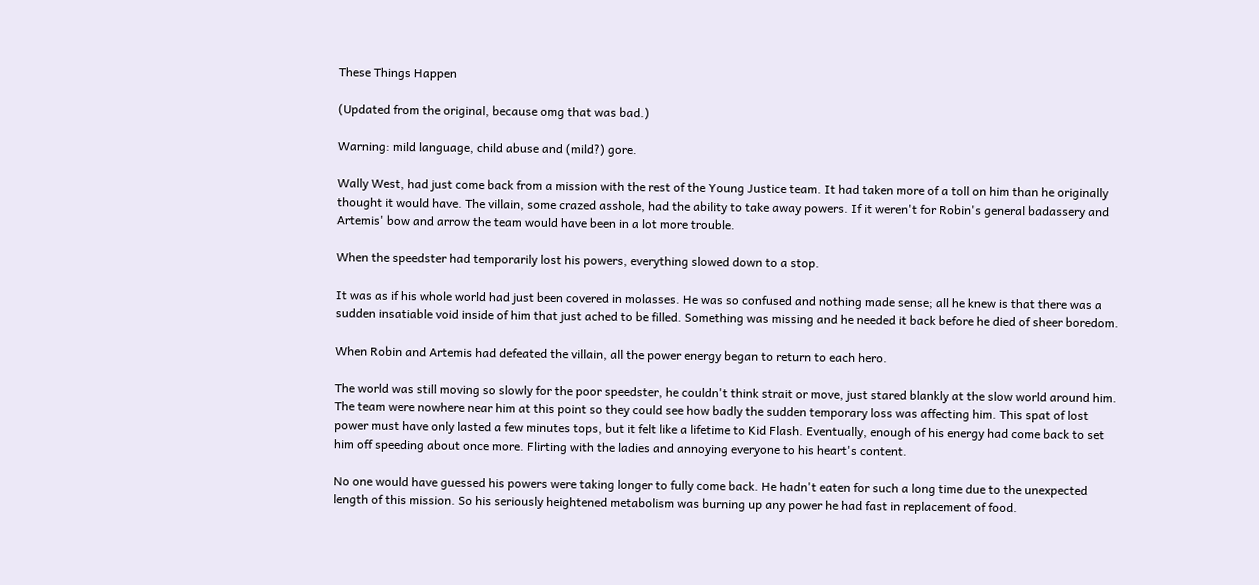These Things Happen

(Updated from the original, because omg that was bad.)

Warning: mild language, child abuse and (mild?) gore.

Wally West, had just come back from a mission with the rest of the Young Justice team. It had taken more of a toll on him than he originally thought it would have. The villain, some crazed asshole, had the ability to take away powers. If it weren't for Robin's general badassery and Artemis' bow and arrow the team would have been in a lot more trouble.

When the speedster had temporarily lost his powers, everything slowed down to a stop.

It was as if his whole world had just been covered in molasses. He was so confused and nothing made sense; all he knew is that there was a sudden insatiable void inside of him that just ached to be filled. Something was missing and he needed it back before he died of sheer boredom.

When Robin and Artemis had defeated the villain, all the power energy began to return to each hero.

The world was still moving so slowly for the poor speedster, he couldn't think strait or move, just stared blankly at the slow world around him. The team were nowhere near him at this point so they could see how badly the sudden temporary loss was affecting him. This spat of lost power must have only lasted a few minutes tops, but it felt like a lifetime to Kid Flash. Eventually, enough of his energy had come back to set him off speeding about once more. Flirting with the ladies and annoying everyone to his heart's content.

No one would have guessed his powers were taking longer to fully come back. He hadn't eaten for such a long time due to the unexpected length of this mission. So his seriously heightened metabolism was burning up any power he had fast in replacement of food.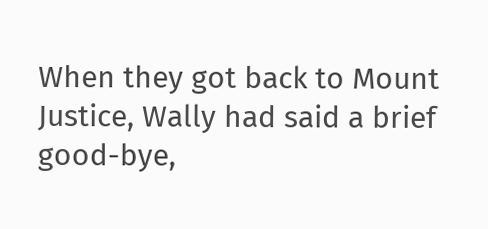When they got back to Mount Justice, Wally had said a brief good-bye,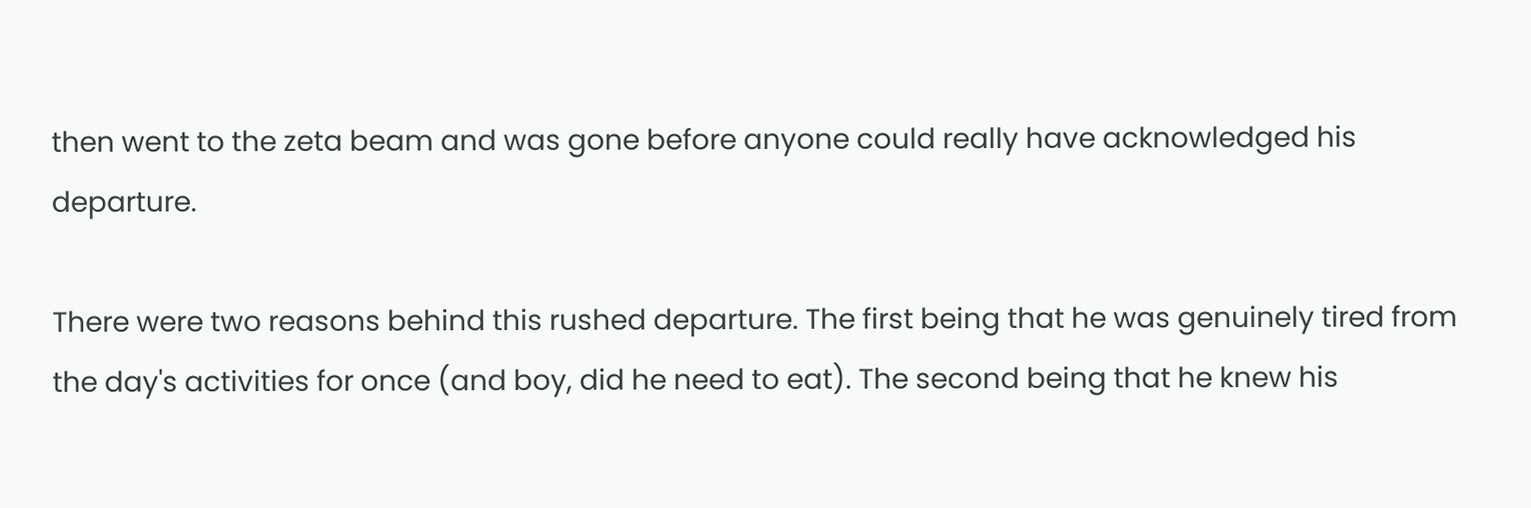then went to the zeta beam and was gone before anyone could really have acknowledged his departure.

There were two reasons behind this rushed departure. The first being that he was genuinely tired from the day's activities for once (and boy, did he need to eat). The second being that he knew his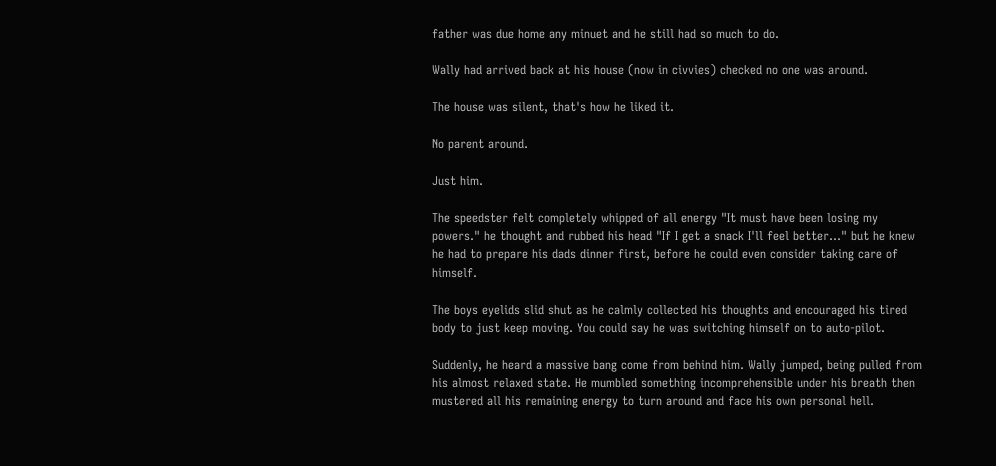father was due home any minuet and he still had so much to do.

Wally had arrived back at his house (now in civvies) checked no one was around.

The house was silent, that's how he liked it.

No parent around.

Just him.

The speedster felt completely whipped of all energy "It must have been losing my powers." he thought and rubbed his head "If I get a snack I'll feel better…" but he knew he had to prepare his dads dinner first, before he could even consider taking care of himself.

The boys eyelids slid shut as he calmly collected his thoughts and encouraged his tired body to just keep moving. You could say he was switching himself on to auto-pilot.

Suddenly, he heard a massive bang come from behind him. Wally jumped, being pulled from his almost relaxed state. He mumbled something incomprehensible under his breath then mustered all his remaining energy to turn around and face his own personal hell.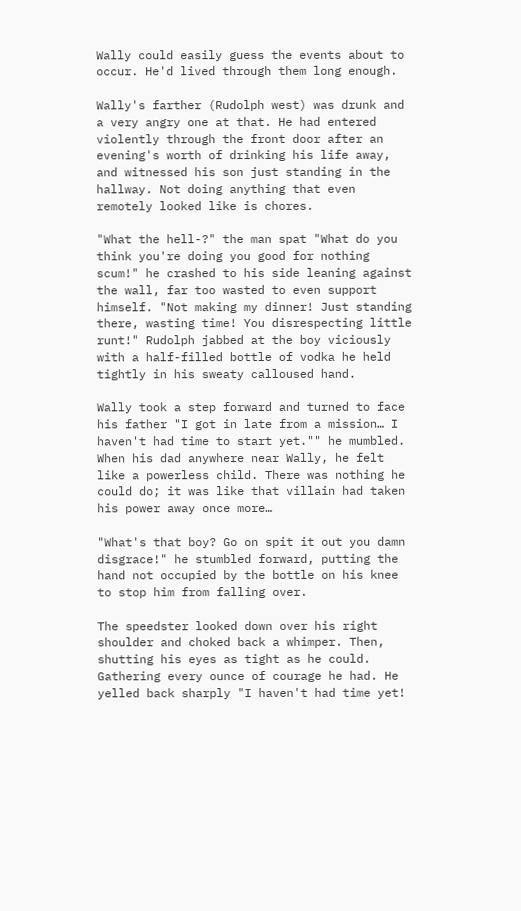Wally could easily guess the events about to occur. He'd lived through them long enough.

Wally's farther (Rudolph west) was drunk and a very angry one at that. He had entered violently through the front door after an evening's worth of drinking his life away, and witnessed his son just standing in the hallway. Not doing anything that even remotely looked like is chores.

"What the hell-?" the man spat "What do you think you're doing you good for nothing scum!" he crashed to his side leaning against the wall, far too wasted to even support himself. "Not making my dinner! Just standing there, wasting time! You disrespecting little runt!" Rudolph jabbed at the boy viciously with a half-filled bottle of vodka he held tightly in his sweaty calloused hand.

Wally took a step forward and turned to face his father "I got in late from a mission… I haven't had time to start yet."" he mumbled. When his dad anywhere near Wally, he felt like a powerless child. There was nothing he could do; it was like that villain had taken his power away once more…

"What's that boy? Go on spit it out you damn disgrace!" he stumbled forward, putting the hand not occupied by the bottle on his knee to stop him from falling over.

The speedster looked down over his right shoulder and choked back a whimper. Then, shutting his eyes as tight as he could. Gathering every ounce of courage he had. He yelled back sharply "I haven't had time yet!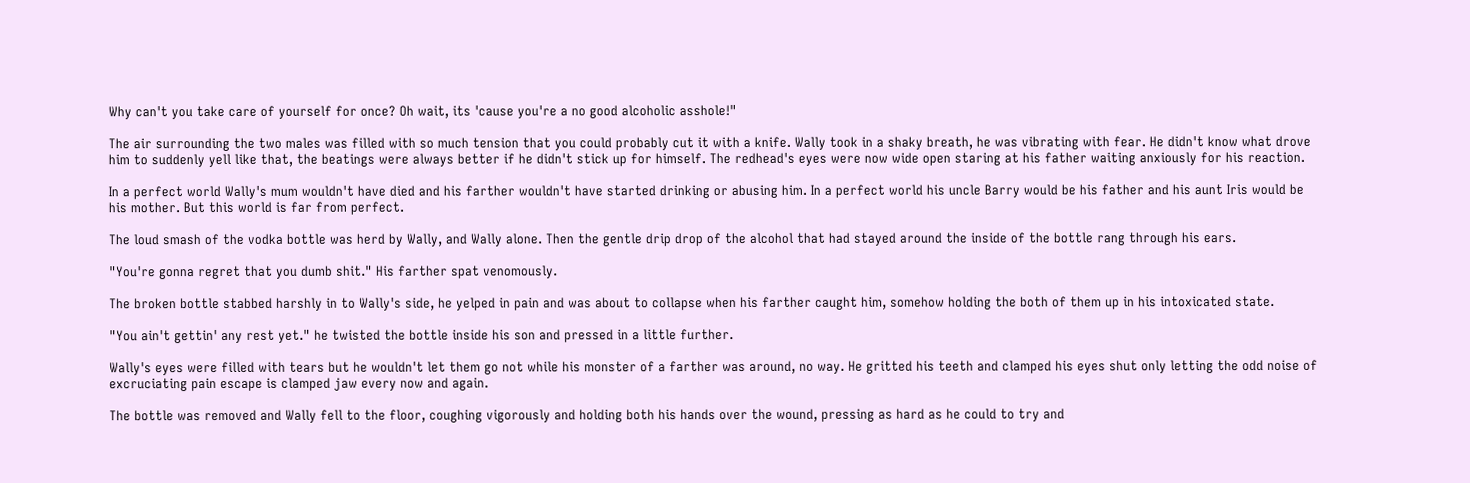Why can't you take care of yourself for once? Oh wait, its 'cause you're a no good alcoholic asshole!"

The air surrounding the two males was filled with so much tension that you could probably cut it with a knife. Wally took in a shaky breath, he was vibrating with fear. He didn't know what drove him to suddenly yell like that, the beatings were always better if he didn't stick up for himself. The redhead's eyes were now wide open staring at his father waiting anxiously for his reaction.

In a perfect world Wally's mum wouldn't have died and his farther wouldn't have started drinking or abusing him. In a perfect world his uncle Barry would be his father and his aunt Iris would be his mother. But this world is far from perfect.

The loud smash of the vodka bottle was herd by Wally, and Wally alone. Then the gentle drip drop of the alcohol that had stayed around the inside of the bottle rang through his ears.

"You're gonna regret that you dumb shit." His farther spat venomously.

The broken bottle stabbed harshly in to Wally's side, he yelped in pain and was about to collapse when his farther caught him, somehow holding the both of them up in his intoxicated state.

"You ain't gettin' any rest yet." he twisted the bottle inside his son and pressed in a little further.

Wally's eyes were filled with tears but he wouldn't let them go not while his monster of a farther was around, no way. He gritted his teeth and clamped his eyes shut only letting the odd noise of excruciating pain escape is clamped jaw every now and again.

The bottle was removed and Wally fell to the floor, coughing vigorously and holding both his hands over the wound, pressing as hard as he could to try and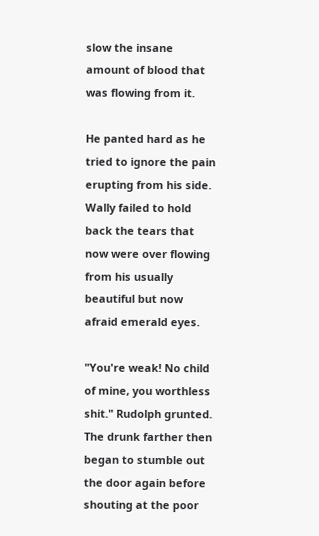slow the insane amount of blood that was flowing from it.

He panted hard as he tried to ignore the pain erupting from his side. Wally failed to hold back the tears that now were over flowing from his usually beautiful but now afraid emerald eyes.

"You're weak! No child of mine, you worthless shit." Rudolph grunted. The drunk farther then began to stumble out the door again before shouting at the poor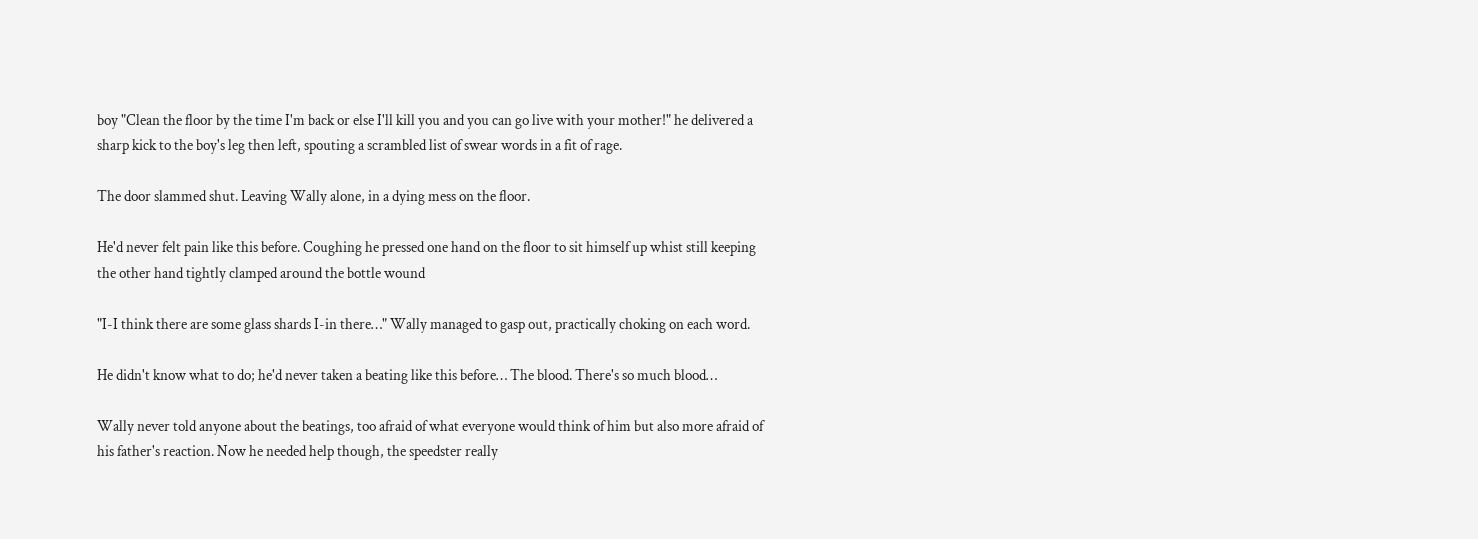boy "Clean the floor by the time I'm back or else I'll kill you and you can go live with your mother!" he delivered a sharp kick to the boy's leg then left, spouting a scrambled list of swear words in a fit of rage.

The door slammed shut. Leaving Wally alone, in a dying mess on the floor.

He'd never felt pain like this before. Coughing he pressed one hand on the floor to sit himself up whist still keeping the other hand tightly clamped around the bottle wound

"I-I think there are some glass shards I-in there…" Wally managed to gasp out, practically choking on each word.

He didn't know what to do; he'd never taken a beating like this before… The blood. There's so much blood…

Wally never told anyone about the beatings, too afraid of what everyone would think of him but also more afraid of his father's reaction. Now he needed help though, the speedster really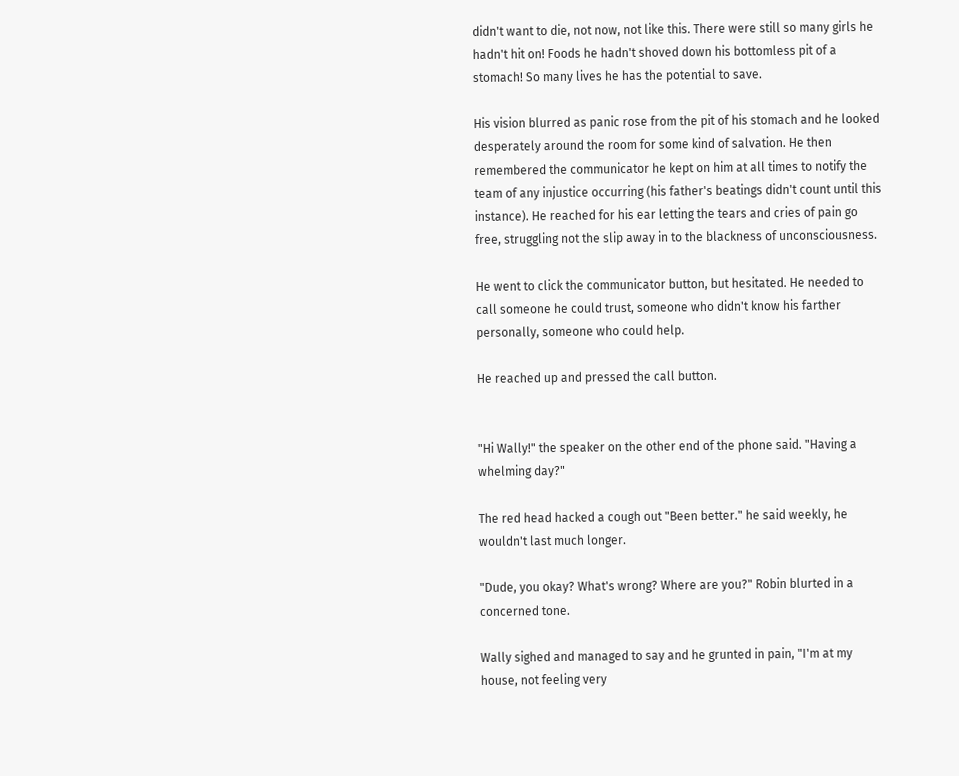didn't want to die, not now, not like this. There were still so many girls he hadn't hit on! Foods he hadn't shoved down his bottomless pit of a stomach! So many lives he has the potential to save.

His vision blurred as panic rose from the pit of his stomach and he looked desperately around the room for some kind of salvation. He then remembered the communicator he kept on him at all times to notify the team of any injustice occurring (his father's beatings didn't count until this instance). He reached for his ear letting the tears and cries of pain go free, struggling not the slip away in to the blackness of unconsciousness.

He went to click the communicator button, but hesitated. He needed to call someone he could trust, someone who didn't know his farther personally, someone who could help.

He reached up and pressed the call button.


"Hi Wally!" the speaker on the other end of the phone said. "Having a whelming day?"

The red head hacked a cough out "Been better." he said weekly, he wouldn't last much longer.

"Dude, you okay? What's wrong? Where are you?" Robin blurted in a concerned tone.

Wally sighed and managed to say and he grunted in pain, "I'm at my house, not feeling very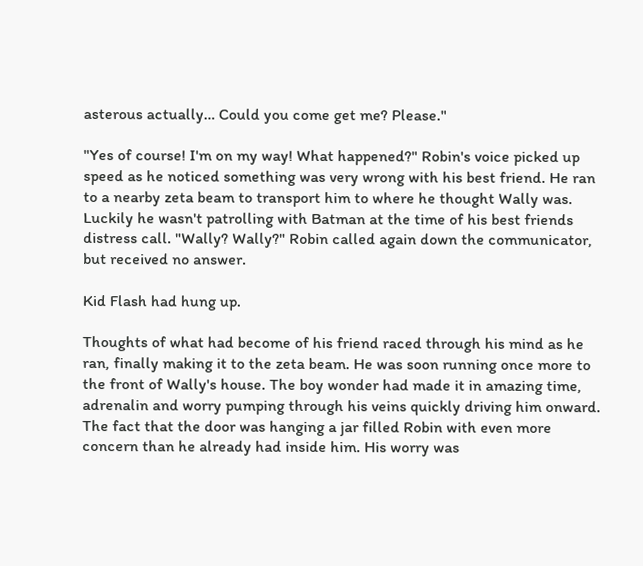asterous actually… Could you come get me? Please."

"Yes of course! I'm on my way! What happened?" Robin's voice picked up speed as he noticed something was very wrong with his best friend. He ran to a nearby zeta beam to transport him to where he thought Wally was. Luckily he wasn't patrolling with Batman at the time of his best friends distress call. "Wally? Wally?" Robin called again down the communicator, but received no answer.

Kid Flash had hung up.

Thoughts of what had become of his friend raced through his mind as he ran, finally making it to the zeta beam. He was soon running once more to the front of Wally's house. The boy wonder had made it in amazing time, adrenalin and worry pumping through his veins quickly driving him onward. The fact that the door was hanging a jar filled Robin with even more concern than he already had inside him. His worry was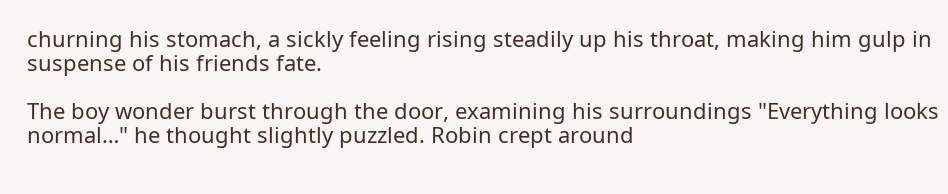churning his stomach, a sickly feeling rising steadily up his throat, making him gulp in suspense of his friends fate.

The boy wonder burst through the door, examining his surroundings "Everything looks normal…" he thought slightly puzzled. Robin crept around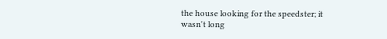the house looking for the speedster; it wasn't long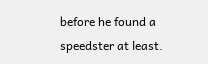before he found a speedster at least.